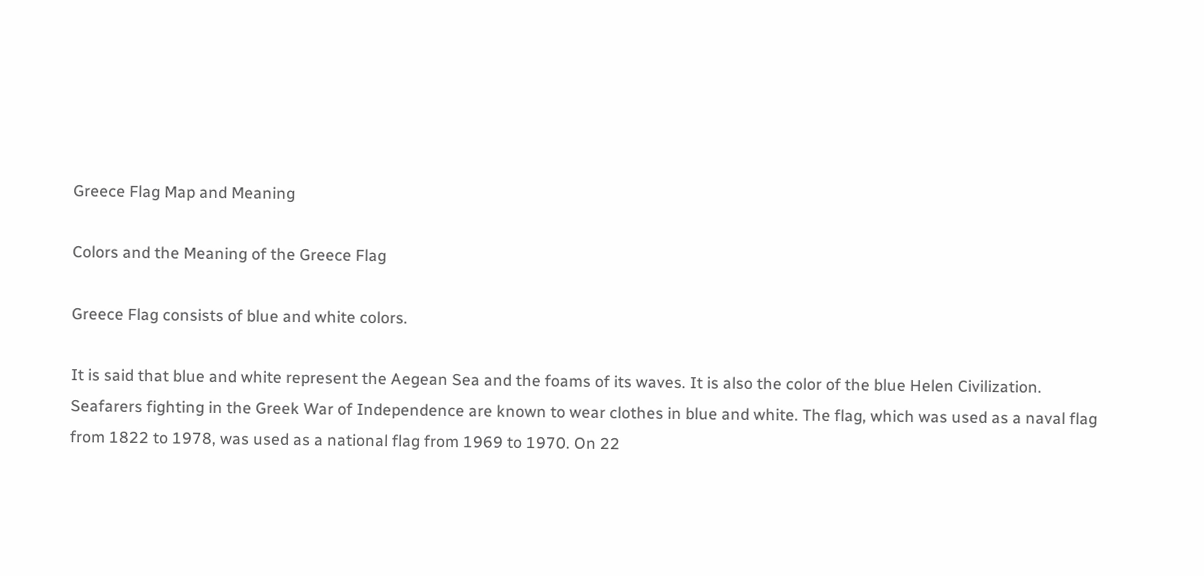Greece Flag Map and Meaning

Colors and the Meaning of the Greece Flag

Greece Flag consists of blue and white colors.

It is said that blue and white represent the Aegean Sea and the foams of its waves. It is also the color of the blue Helen Civilization. Seafarers fighting in the Greek War of Independence are known to wear clothes in blue and white. The flag, which was used as a naval flag from 1822 to 1978, was used as a national flag from 1969 to 1970. On 22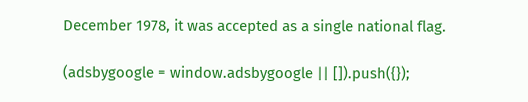December 1978, it was accepted as a single national flag.

(adsbygoogle = window.adsbygoogle || []).push({});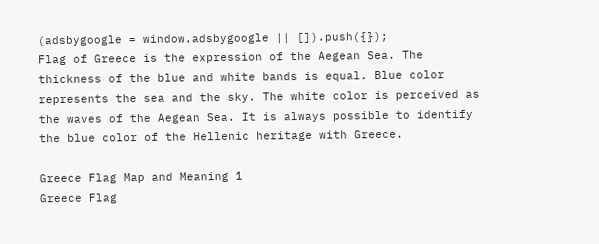(adsbygoogle = window.adsbygoogle || []).push({});
Flag of Greece is the expression of the Aegean Sea. The thickness of the blue and white bands is equal. Blue color represents the sea and the sky. The white color is perceived as the waves of the Aegean Sea. It is always possible to identify the blue color of the Hellenic heritage with Greece.

Greece Flag Map and Meaning 1
Greece Flag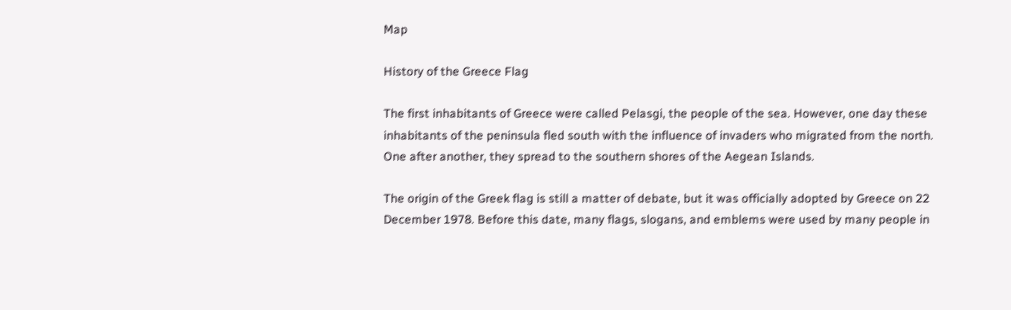Map

History of the Greece Flag

The first inhabitants of Greece were called Pelasgi, the people of the sea. However, one day these inhabitants of the peninsula fled south with the influence of invaders who migrated from the north. One after another, they spread to the southern shores of the Aegean Islands.

The origin of the Greek flag is still a matter of debate, but it was officially adopted by Greece on 22 December 1978. Before this date, many flags, slogans, and emblems were used by many people in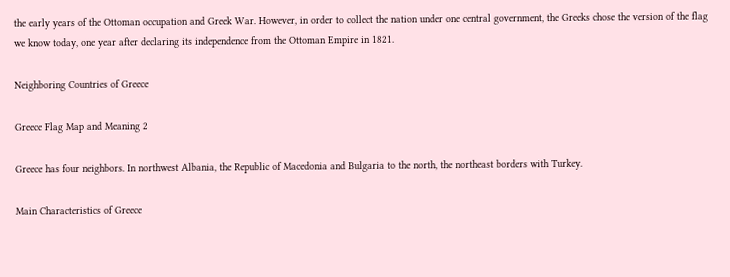the early years of the Ottoman occupation and Greek War. However, in order to collect the nation under one central government, the Greeks chose the version of the flag we know today, one year after declaring its independence from the Ottoman Empire in 1821.

Neighboring Countries of Greece

Greece Flag Map and Meaning 2

Greece has four neighbors. In northwest Albania, the Republic of Macedonia and Bulgaria to the north, the northeast borders with Turkey.

Main Characteristics of Greece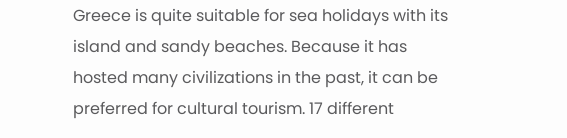Greece is quite suitable for sea holidays with its island and sandy beaches. Because it has hosted many civilizations in the past, it can be preferred for cultural tourism. 17 different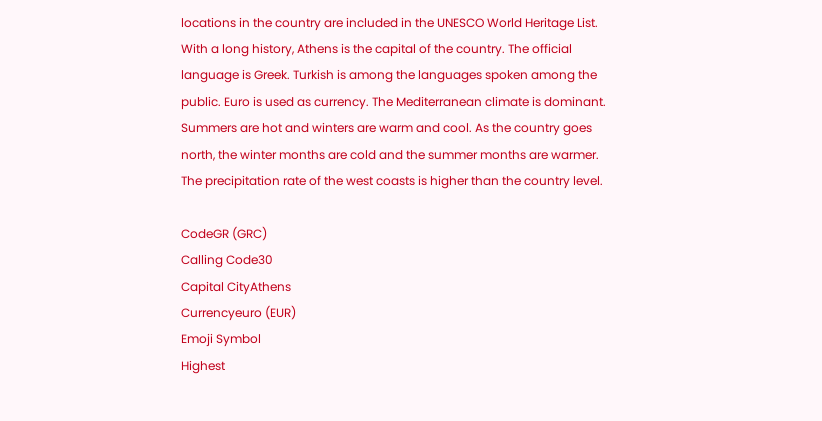locations in the country are included in the UNESCO World Heritage List. With a long history, Athens is the capital of the country. The official language is Greek. Turkish is among the languages spoken among the public. Euro is used as currency. The Mediterranean climate is dominant. Summers are hot and winters are warm and cool. As the country goes north, the winter months are cold and the summer months are warmer. The precipitation rate of the west coasts is higher than the country level.

CodeGR (GRC)
Calling Code30
Capital CityAthens
Currencyeuro (EUR)
Emoji Symbol
Highest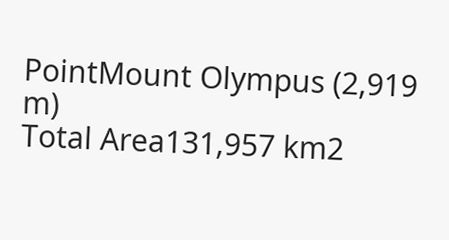PointMount Olympus (2,919 m)
Total Area131,957 km2